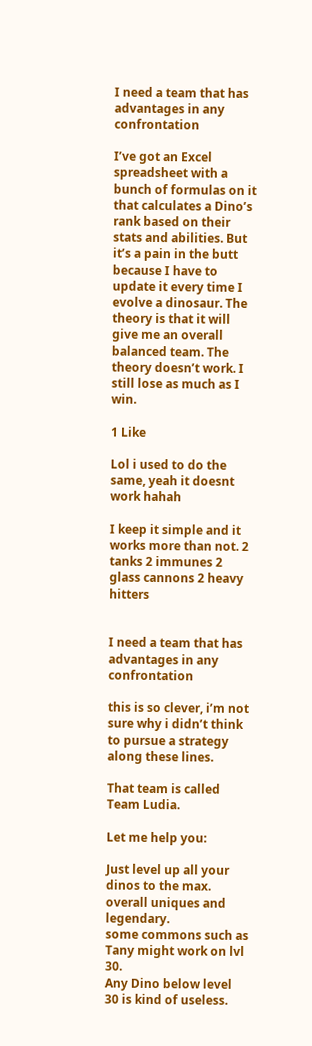I need a team that has advantages in any confrontation

I’ve got an Excel spreadsheet with a bunch of formulas on it that calculates a Dino’s rank based on their stats and abilities. But it’s a pain in the butt because I have to update it every time I evolve a dinosaur. The theory is that it will give me an overall balanced team. The theory doesn’t work. I still lose as much as I win.

1 Like

Lol i used to do the same, yeah it doesnt work hahah

I keep it simple and it works more than not. 2 tanks 2 immunes 2 glass cannons 2 heavy hitters


I need a team that has advantages in any confrontation

this is so clever, i’m not sure why i didn’t think to pursue a strategy along these lines.

That team is called Team Ludia.

Let me help you:

Just level up all your dinos to the max.
overall uniques and legendary.
some commons such as Tany might work on lvl 30.
Any Dino below level 30 is kind of useless.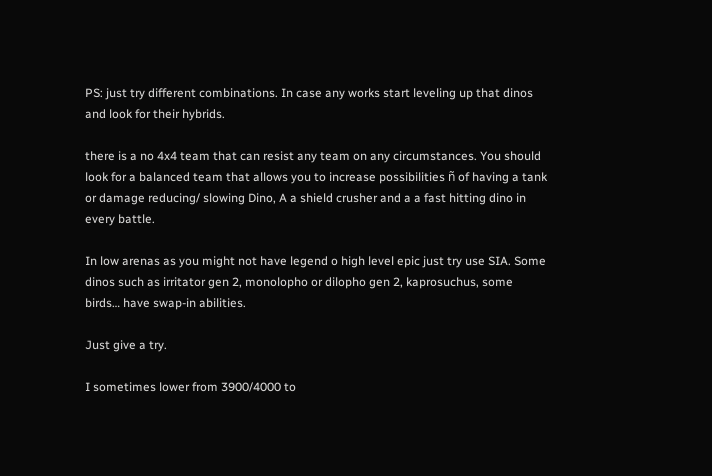PS: just try different combinations. In case any works start leveling up that dinos and look for their hybrids.

there is a no 4x4 team that can resist any team on any circumstances. You should look for a balanced team that allows you to increase possibilities ñ of having a tank or damage reducing/ slowing Dino, A a shield crusher and a a fast hitting dino in every battle.

In low arenas as you might not have legend o high level epic just try use SIA. Some dinos such as irritator gen 2, monolopho or dilopho gen 2, kaprosuchus, some birds… have swap-in abilities.

Just give a try.

I sometimes lower from 3900/4000 to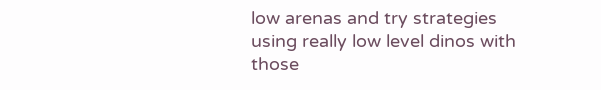low arenas and try strategies using really low level dinos with those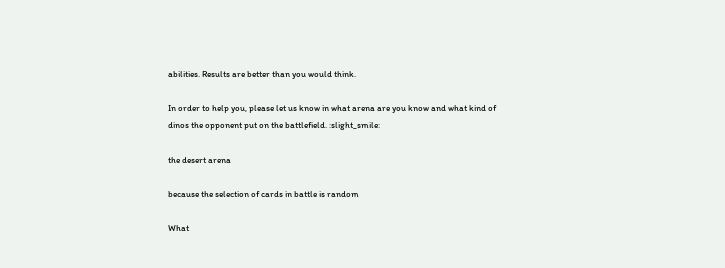abilities. Results are better than you would think.

In order to help you, please let us know in what arena are you know and what kind of dinos the opponent put on the battlefield. :slight_smile:

the desert arena

because the selection of cards in battle is random

What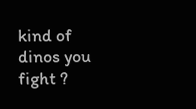kind of dinos you fight ?